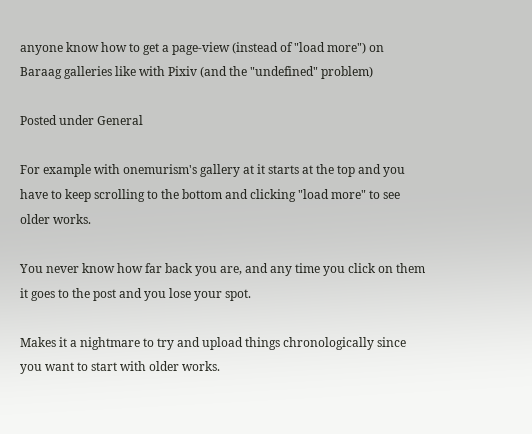anyone know how to get a page-view (instead of "load more") on Baraag galleries like with Pixiv (and the "undefined" problem)

Posted under General

For example with onemurism's gallery at it starts at the top and you have to keep scrolling to the bottom and clicking "load more" to see older works.

You never know how far back you are, and any time you click on them it goes to the post and you lose your spot.

Makes it a nightmare to try and upload things chronologically since you want to start with older works.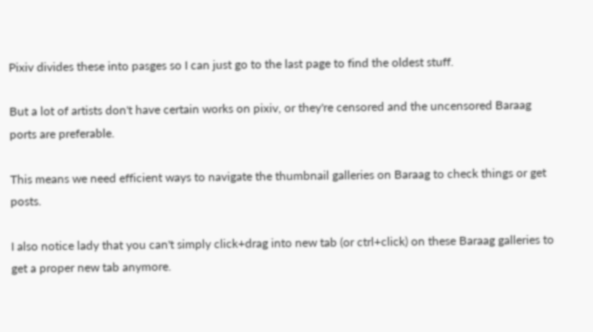Pixiv divides these into pasges so I can just go to the last page to find the oldest stuff.

But a lot of artists don't have certain works on pixiv, or they're censored and the uncensored Baraag ports are preferable.

This means we need efficient ways to navigate the thumbnail galleries on Baraag to check things or get posts.

I also notice lady that you can't simply click+drag into new tab (or ctrl+click) on these Baraag galleries to get a proper new tab anymore.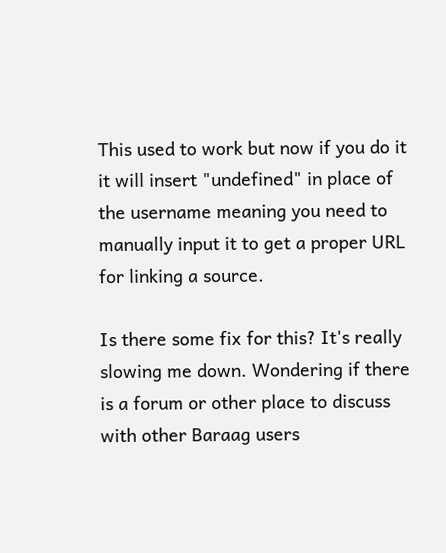This used to work but now if you do it it will insert "undefined" in place of the username meaning you need to manually input it to get a proper URL for linking a source.

Is there some fix for this? It's really slowing me down. Wondering if there is a forum or other place to discuss with other Baraag users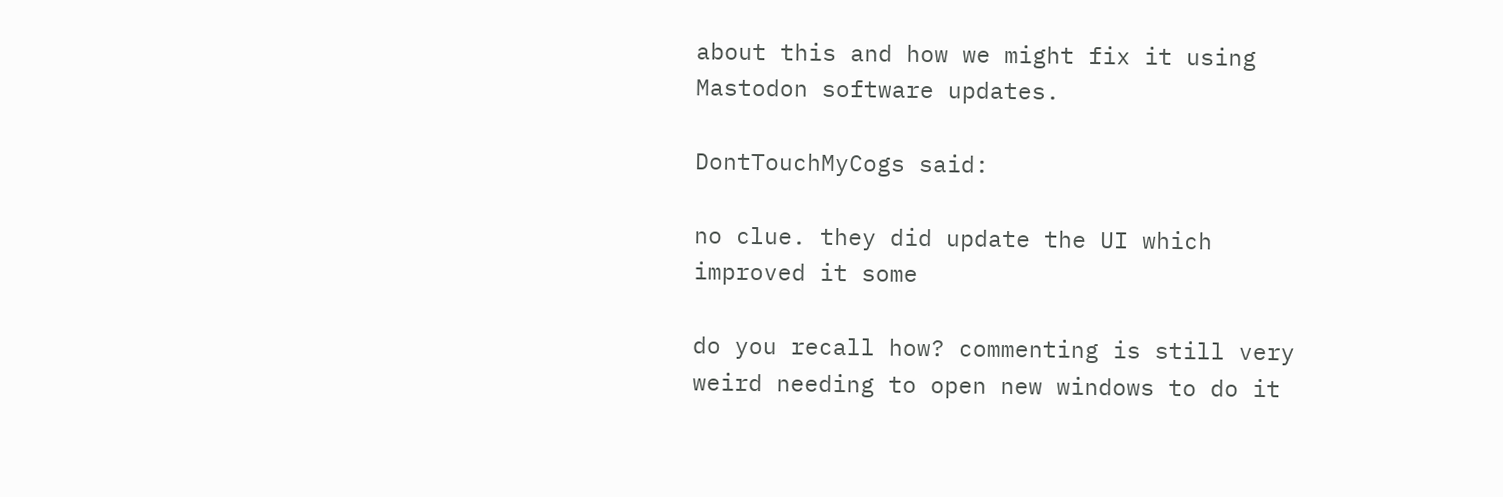about this and how we might fix it using Mastodon software updates.

DontTouchMyCogs said:

no clue. they did update the UI which improved it some

do you recall how? commenting is still very weird needing to open new windows to do it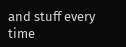and stuff every time